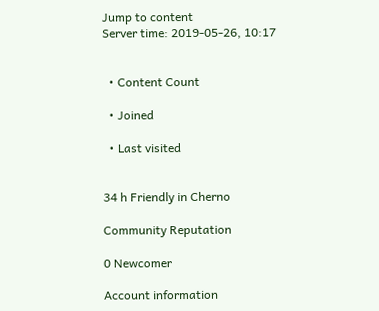Jump to content
Server time: 2019-05-26, 10:17


  • Content Count

  • Joined

  • Last visited


34 h Friendly in Cherno

Community Reputation

0 Newcomer

Account information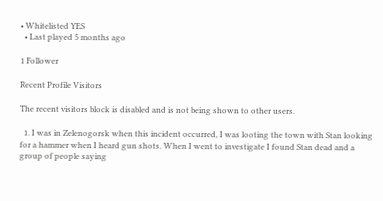• Whitelisted YES
  • Last played 5 months ago

1 Follower

Recent Profile Visitors

The recent visitors block is disabled and is not being shown to other users.

  1. I was in Zelenogorsk when this incident occurred, I was looting the town with Stan looking for a hammer when I heard gun shots. When I went to investigate I found Stan dead and a group of people saying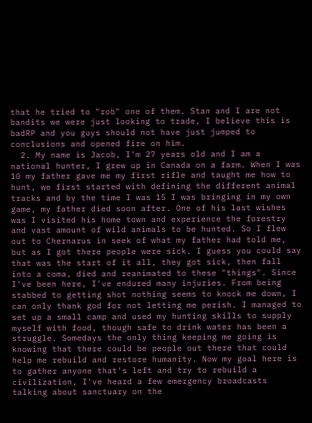that he tried to "rob" one of them. Stan and I are not bandits we were just looking to trade, I believe this is badRP and you guys should not have just jumped to conclusions and opened fire on him.
  2. My name is Jacob, I'm 27 years old and I am a national hunter, I grew up in Canada on a farm. When I was 10 my father gave me my first rifle and taught me how to hunt, we first started with defining the different animal tracks and by the time I was 15 I was bringing in my own game, my father died soon after. One of his last wishes was I visited his home town and experience the forestry and vast amount of wild animals to be hunted. So I flew out to Chernarus in seek of what my father had told me, but as I got there people were sick. I guess you could say that was the start of it all, they got sick, then fall into a coma, died and reanimated to these "things". Since I've been here, I've endured many injuries. From being stabbed to getting shot nothing seems to knock me down, I can only thank god for not letting me perish. I managed to set up a small camp and used my hunting skills to supply myself with food, though safe to drink water has been a struggle. Somedays the only thing keeping me going is knowing that there could be people out there that could help me rebuild and restore humanity. Now my goal here is to gather anyone that's left and try to rebuild a civilization, I've heard a few emergency broadcasts talking about sanctuary on the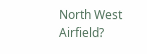North West Airfield?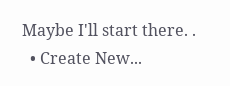Maybe I'll start there. .
  • Create New...